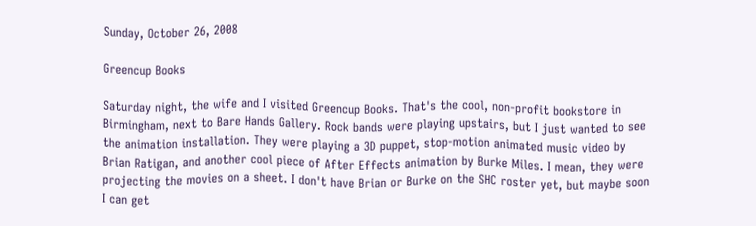Sunday, October 26, 2008

Greencup Books

Saturday night, the wife and I visited Greencup Books. That's the cool, non-profit bookstore in Birmingham, next to Bare Hands Gallery. Rock bands were playing upstairs, but I just wanted to see the animation installation. They were playing a 3D puppet, stop-motion animated music video by Brian Ratigan, and another cool piece of After Effects animation by Burke Miles. I mean, they were projecting the movies on a sheet. I don't have Brian or Burke on the SHC roster yet, but maybe soon I can get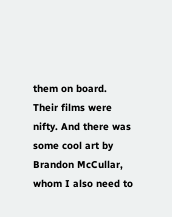them on board. Their films were nifty. And there was some cool art by Brandon McCullar, whom I also need to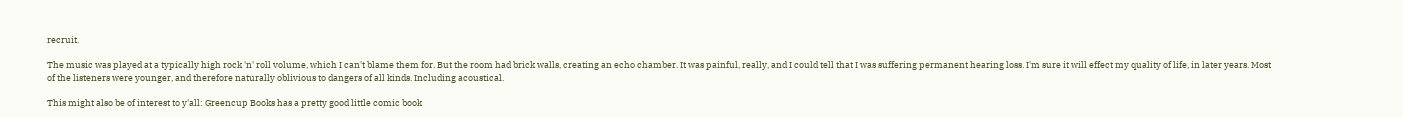recruit.

The music was played at a typically high rock 'n' roll volume, which I can't blame them for. But the room had brick walls, creating an echo chamber. It was painful, really, and I could tell that I was suffering permanent hearing loss. I'm sure it will effect my quality of life, in later years. Most of the listeners were younger, and therefore naturally oblivious to dangers of all kinds. Including acoustical.

This might also be of interest to y'all: Greencup Books has a pretty good little comic book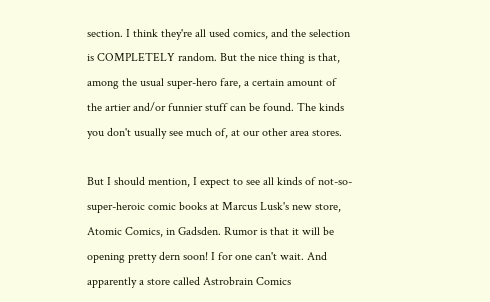section. I think they're all used comics, and the selection is COMPLETELY random. But the nice thing is that, among the usual super-hero fare, a certain amount of the artier and/or funnier stuff can be found. The kinds you don't usually see much of, at our other area stores.

But I should mention, I expect to see all kinds of not-so-super-heroic comic books at Marcus Lusk's new store, Atomic Comics, in Gadsden. Rumor is that it will be opening pretty dern soon! I for one can't wait. And apparently a store called Astrobrain Comics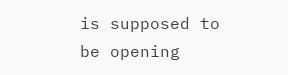is supposed to be opening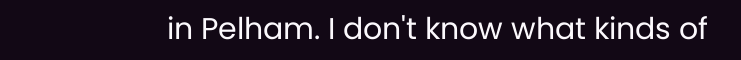in Pelham. I don't know what kinds of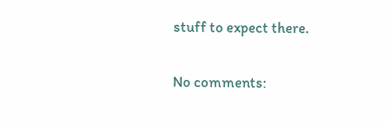stuff to expect there.

No comments: